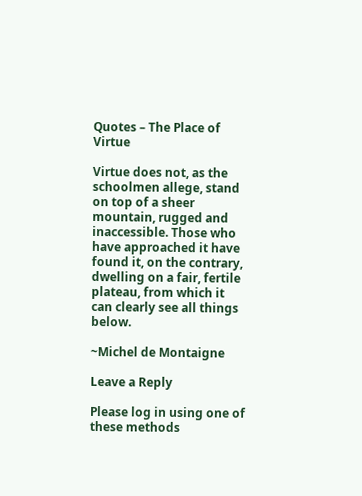Quotes – The Place of Virtue

Virtue does not, as the schoolmen allege, stand on top of a sheer mountain, rugged and inaccessible. Those who have approached it have found it, on the contrary, dwelling on a fair, fertile plateau, from which it can clearly see all things below.

~Michel de Montaigne

Leave a Reply

Please log in using one of these methods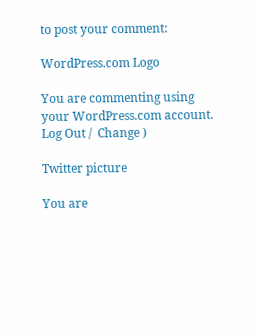to post your comment:

WordPress.com Logo

You are commenting using your WordPress.com account. Log Out /  Change )

Twitter picture

You are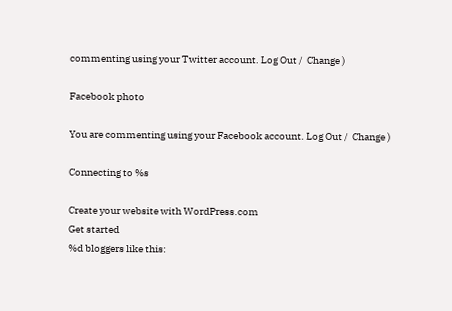commenting using your Twitter account. Log Out /  Change )

Facebook photo

You are commenting using your Facebook account. Log Out /  Change )

Connecting to %s

Create your website with WordPress.com
Get started
%d bloggers like this: